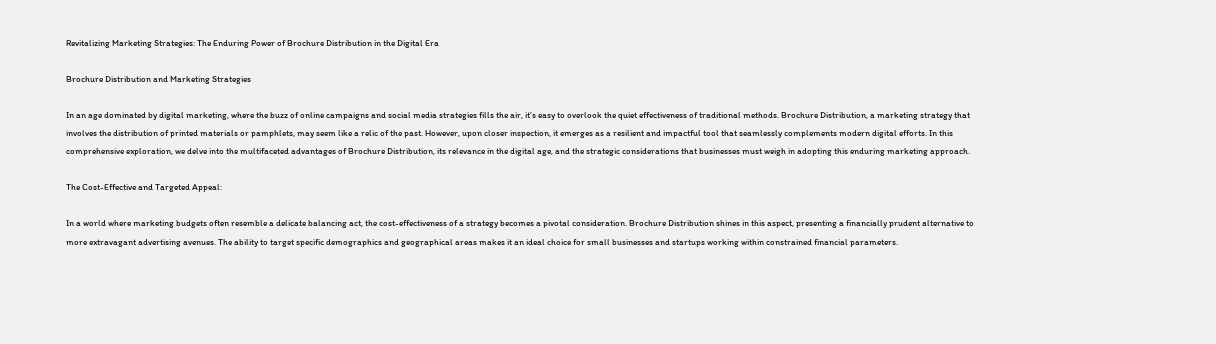Revitalizing Marketing Strategies: The Enduring Power of Brochure Distribution in the Digital Era

Brochure Distribution and Marketing Strategies

In an age dominated by digital marketing, where the buzz of online campaigns and social media strategies fills the air, it’s easy to overlook the quiet effectiveness of traditional methods. Brochure Distribution, a marketing strategy that involves the distribution of printed materials or pamphlets, may seem like a relic of the past. However, upon closer inspection, it emerges as a resilient and impactful tool that seamlessly complements modern digital efforts. In this comprehensive exploration, we delve into the multifaceted advantages of Brochure Distribution, its relevance in the digital age, and the strategic considerations that businesses must weigh in adopting this enduring marketing approach.

The Cost-Effective and Targeted Appeal:

In a world where marketing budgets often resemble a delicate balancing act, the cost-effectiveness of a strategy becomes a pivotal consideration. Brochure Distribution shines in this aspect, presenting a financially prudent alternative to more extravagant advertising avenues. The ability to target specific demographics and geographical areas makes it an ideal choice for small businesses and startups working within constrained financial parameters.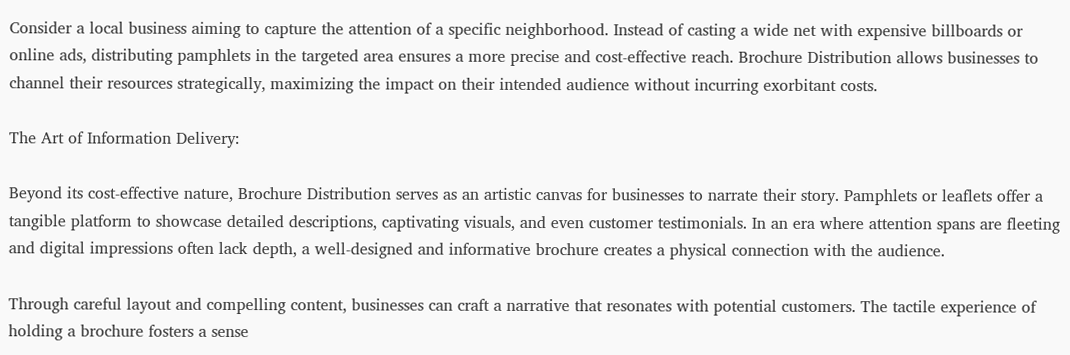Consider a local business aiming to capture the attention of a specific neighborhood. Instead of casting a wide net with expensive billboards or online ads, distributing pamphlets in the targeted area ensures a more precise and cost-effective reach. Brochure Distribution allows businesses to channel their resources strategically, maximizing the impact on their intended audience without incurring exorbitant costs.

The Art of Information Delivery:

Beyond its cost-effective nature, Brochure Distribution serves as an artistic canvas for businesses to narrate their story. Pamphlets or leaflets offer a tangible platform to showcase detailed descriptions, captivating visuals, and even customer testimonials. In an era where attention spans are fleeting and digital impressions often lack depth, a well-designed and informative brochure creates a physical connection with the audience.

Through careful layout and compelling content, businesses can craft a narrative that resonates with potential customers. The tactile experience of holding a brochure fosters a sense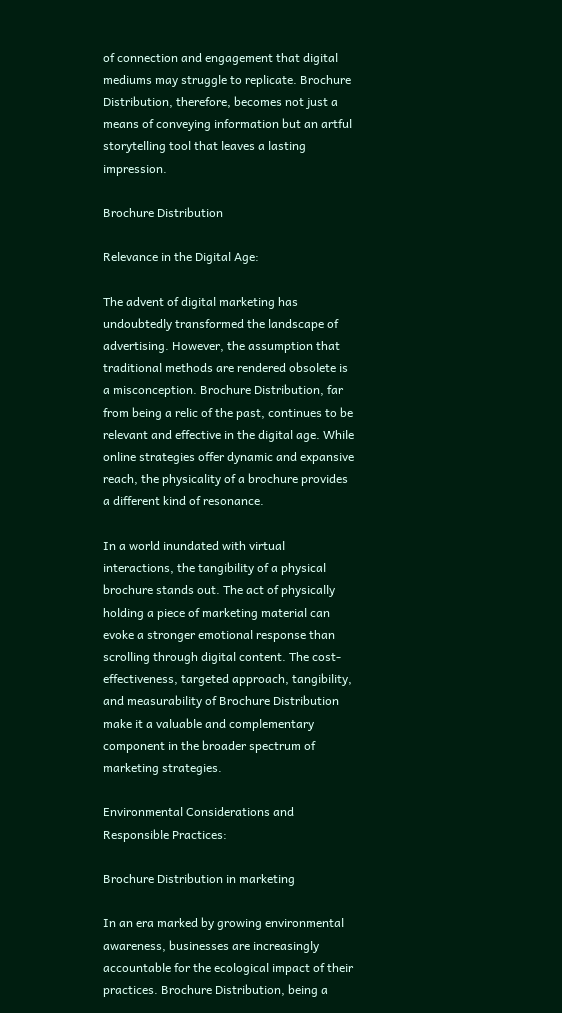of connection and engagement that digital mediums may struggle to replicate. Brochure Distribution, therefore, becomes not just a means of conveying information but an artful storytelling tool that leaves a lasting impression.

Brochure Distribution

Relevance in the Digital Age:

The advent of digital marketing has undoubtedly transformed the landscape of advertising. However, the assumption that traditional methods are rendered obsolete is a misconception. Brochure Distribution, far from being a relic of the past, continues to be relevant and effective in the digital age. While online strategies offer dynamic and expansive reach, the physicality of a brochure provides a different kind of resonance.

In a world inundated with virtual interactions, the tangibility of a physical brochure stands out. The act of physically holding a piece of marketing material can evoke a stronger emotional response than scrolling through digital content. The cost-effectiveness, targeted approach, tangibility, and measurability of Brochure Distribution make it a valuable and complementary component in the broader spectrum of marketing strategies.

Environmental Considerations and Responsible Practices:

Brochure Distribution in marketing

In an era marked by growing environmental awareness, businesses are increasingly accountable for the ecological impact of their practices. Brochure Distribution, being a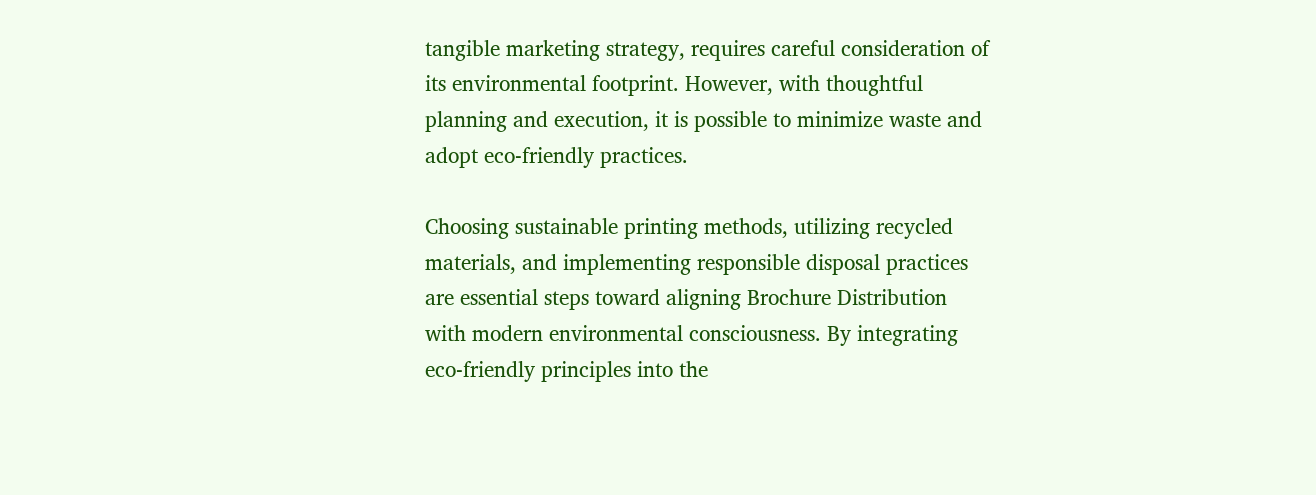tangible marketing strategy, requires careful consideration of its environmental footprint. However, with thoughtful planning and execution, it is possible to minimize waste and adopt eco-friendly practices.

Choosing sustainable printing methods, utilizing recycled materials, and implementing responsible disposal practices are essential steps toward aligning Brochure Distribution with modern environmental consciousness. By integrating eco-friendly principles into the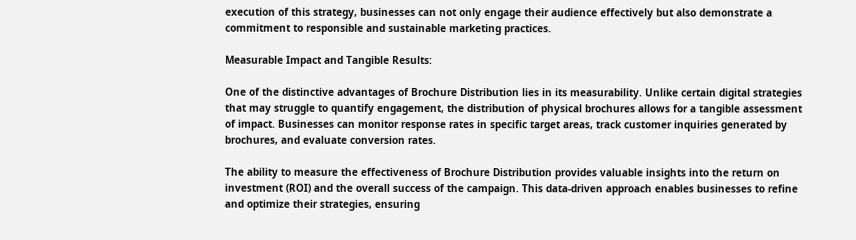execution of this strategy, businesses can not only engage their audience effectively but also demonstrate a commitment to responsible and sustainable marketing practices.

Measurable Impact and Tangible Results:

One of the distinctive advantages of Brochure Distribution lies in its measurability. Unlike certain digital strategies that may struggle to quantify engagement, the distribution of physical brochures allows for a tangible assessment of impact. Businesses can monitor response rates in specific target areas, track customer inquiries generated by brochures, and evaluate conversion rates.

The ability to measure the effectiveness of Brochure Distribution provides valuable insights into the return on investment (ROI) and the overall success of the campaign. This data-driven approach enables businesses to refine and optimize their strategies, ensuring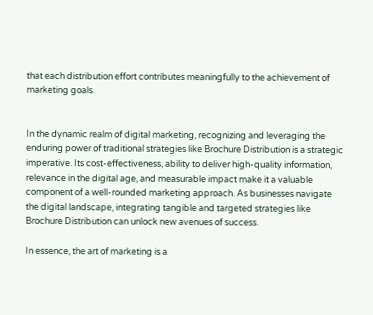that each distribution effort contributes meaningfully to the achievement of marketing goals.


In the dynamic realm of digital marketing, recognizing and leveraging the enduring power of traditional strategies like Brochure Distribution is a strategic imperative. Its cost-effectiveness, ability to deliver high-quality information, relevance in the digital age, and measurable impact make it a valuable component of a well-rounded marketing approach. As businesses navigate the digital landscape, integrating tangible and targeted strategies like Brochure Distribution can unlock new avenues of success.

In essence, the art of marketing is a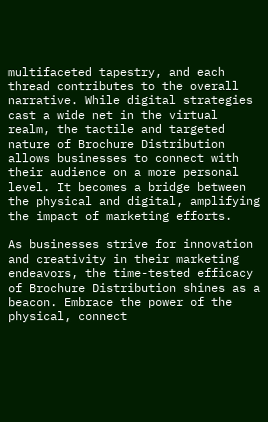multifaceted tapestry, and each thread contributes to the overall narrative. While digital strategies cast a wide net in the virtual realm, the tactile and targeted nature of Brochure Distribution allows businesses to connect with their audience on a more personal level. It becomes a bridge between the physical and digital, amplifying the impact of marketing efforts.

As businesses strive for innovation and creativity in their marketing endeavors, the time-tested efficacy of Brochure Distribution shines as a beacon. Embrace the power of the physical, connect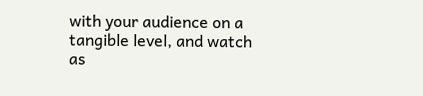with your audience on a tangible level, and watch as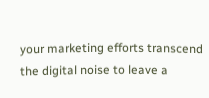your marketing efforts transcend the digital noise to leave a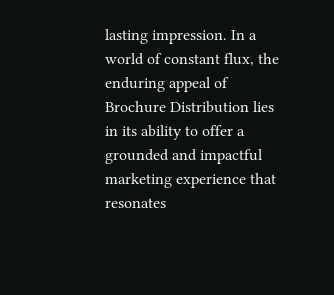lasting impression. In a world of constant flux, the enduring appeal of Brochure Distribution lies in its ability to offer a grounded and impactful marketing experience that resonates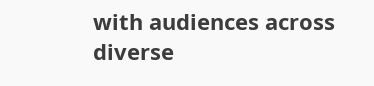with audiences across diverse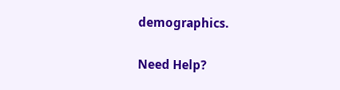demographics.

Need Help?